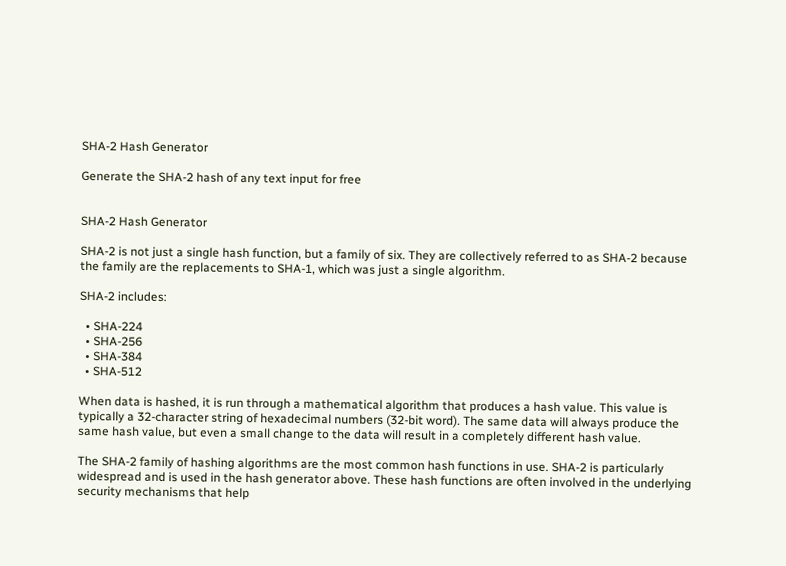SHA-2 Hash Generator

Generate the SHA-2 hash of any text input for free


SHA-2 Hash Generator

SHA-2 is not just a single hash function, but a family of six. They are collectively referred to as SHA-2 because the family are the replacements to SHA-1, which was just a single algorithm.

SHA-2 includes:

  • SHA-224
  • SHA-256
  • SHA-384
  • SHA-512

When data is hashed, it is run through a mathematical algorithm that produces a hash value. This value is typically a 32-character string of hexadecimal numbers (32-bit word). The same data will always produce the same hash value, but even a small change to the data will result in a completely different hash value.

The SHA-2 family of hashing algorithms are the most common hash functions in use. SHA-2 is particularly widespread and is used in the hash generator above. These hash functions are often involved in the underlying security mechanisms that help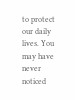to protect our daily lives. You may have never noticed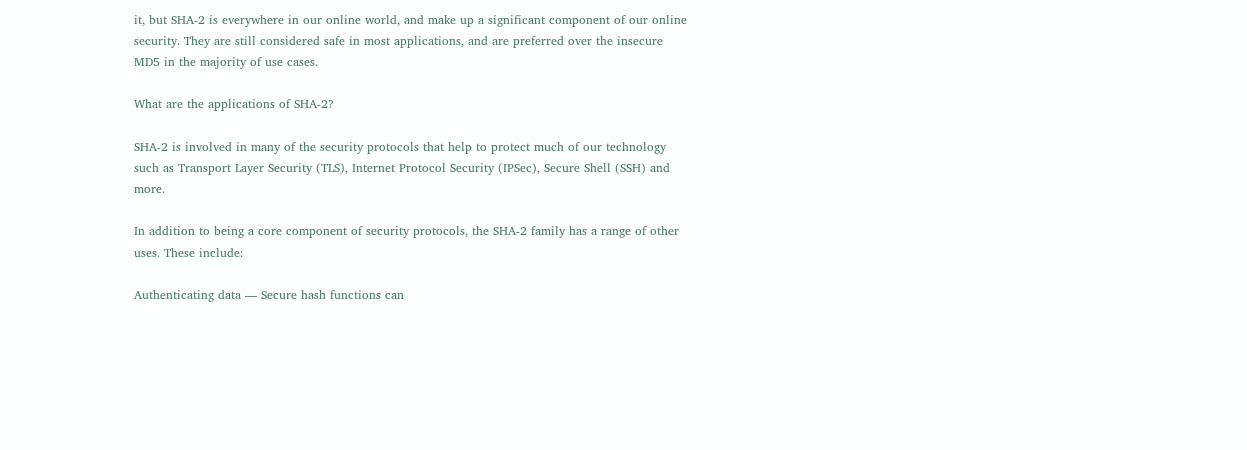it, but SHA-2 is everywhere in our online world, and make up a significant component of our online security. They are still considered safe in most applications, and are preferred over the insecure MD5 in the majority of use cases.

What are the applications of SHA-2?

SHA-2 is involved in many of the security protocols that help to protect much of our technology such as Transport Layer Security (TLS), Internet Protocol Security (IPSec), Secure Shell (SSH) and more.

In addition to being a core component of security protocols, the SHA-2 family has a range of other uses. These include:

Authenticating data — Secure hash functions can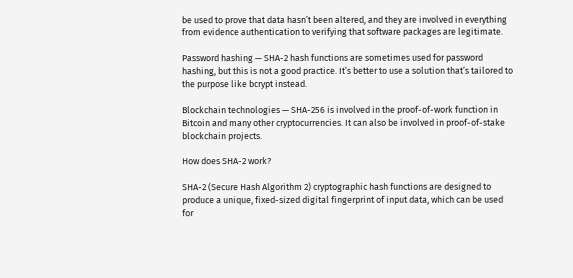be used to prove that data hasn’t been altered, and they are involved in everything from evidence authentication to verifying that software packages are legitimate.

Password hashing — SHA-2 hash functions are sometimes used for password hashing, but this is not a good practice. It’s better to use a solution that’s tailored to the purpose like bcrypt instead.

Blockchain technologies — SHA-256 is involved in the proof-of-work function in Bitcoin and many other cryptocurrencies. It can also be involved in proof-of-stake blockchain projects.

How does SHA-2 work?

SHA-2 (Secure Hash Algorithm 2) cryptographic hash functions are designed to produce a unique, fixed-sized digital fingerprint of input data, which can be used for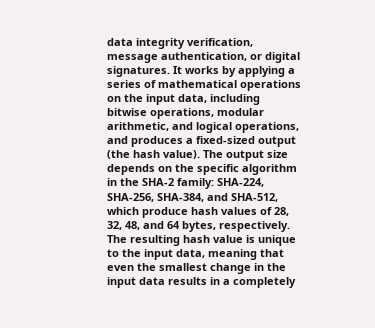data integrity verification, message authentication, or digital signatures. It works by applying a series of mathematical operations on the input data, including bitwise operations, modular arithmetic, and logical operations, and produces a fixed-sized output (the hash value). The output size depends on the specific algorithm in the SHA-2 family: SHA-224, SHA-256, SHA-384, and SHA-512, which produce hash values of 28, 32, 48, and 64 bytes, respectively. The resulting hash value is unique to the input data, meaning that even the smallest change in the input data results in a completely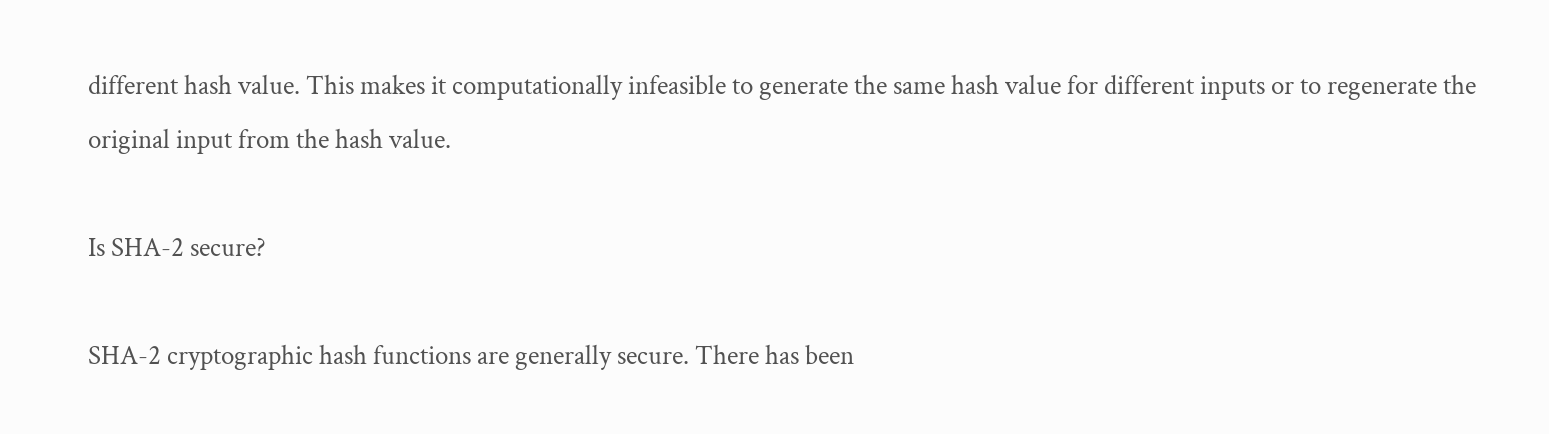different hash value. This makes it computationally infeasible to generate the same hash value for different inputs or to regenerate the original input from the hash value.

Is SHA-2 secure?

SHA-2 cryptographic hash functions are generally secure. There has been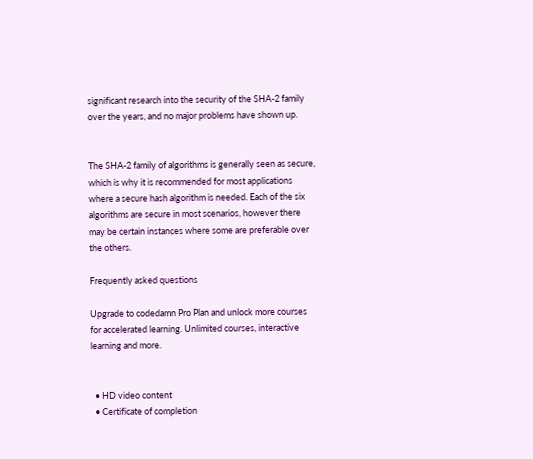significant research into the security of the SHA-2 family over the years, and no major problems have shown up.


The SHA-2 family of algorithms is generally seen as secure, which is why it is recommended for most applications where a secure hash algorithm is needed. Each of the six algorithms are secure in most scenarios, however there may be certain instances where some are preferable over the others.

Frequently asked questions

Upgrade to codedamn Pro Plan and unlock more courses for accelerated learning. Unlimited courses, interactive learning and more.


  • HD video content
  • Certificate of completion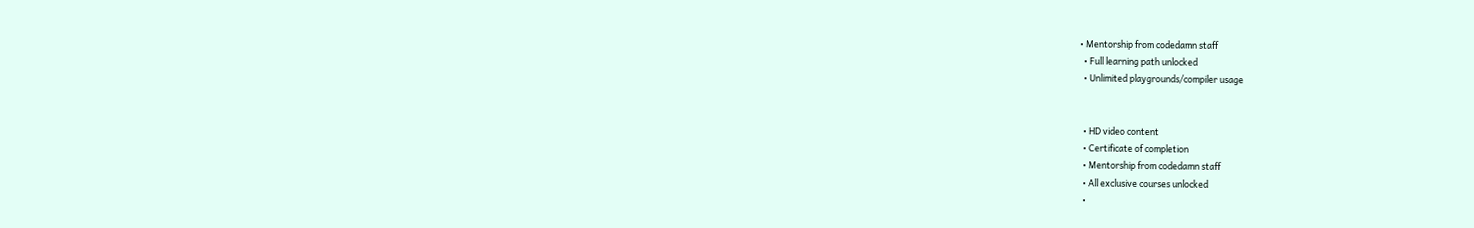• Mentorship from codedamn staff
  • Full learning path unlocked
  • Unlimited playgrounds/compiler usage


  • HD video content
  • Certificate of completion
  • Mentorship from codedamn staff
  • All exclusive courses unlocked
  •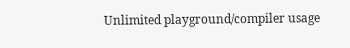Unlimited playground/compiler usage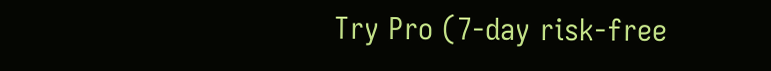Try Pro (7-day risk-free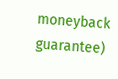moneyback guarantee)